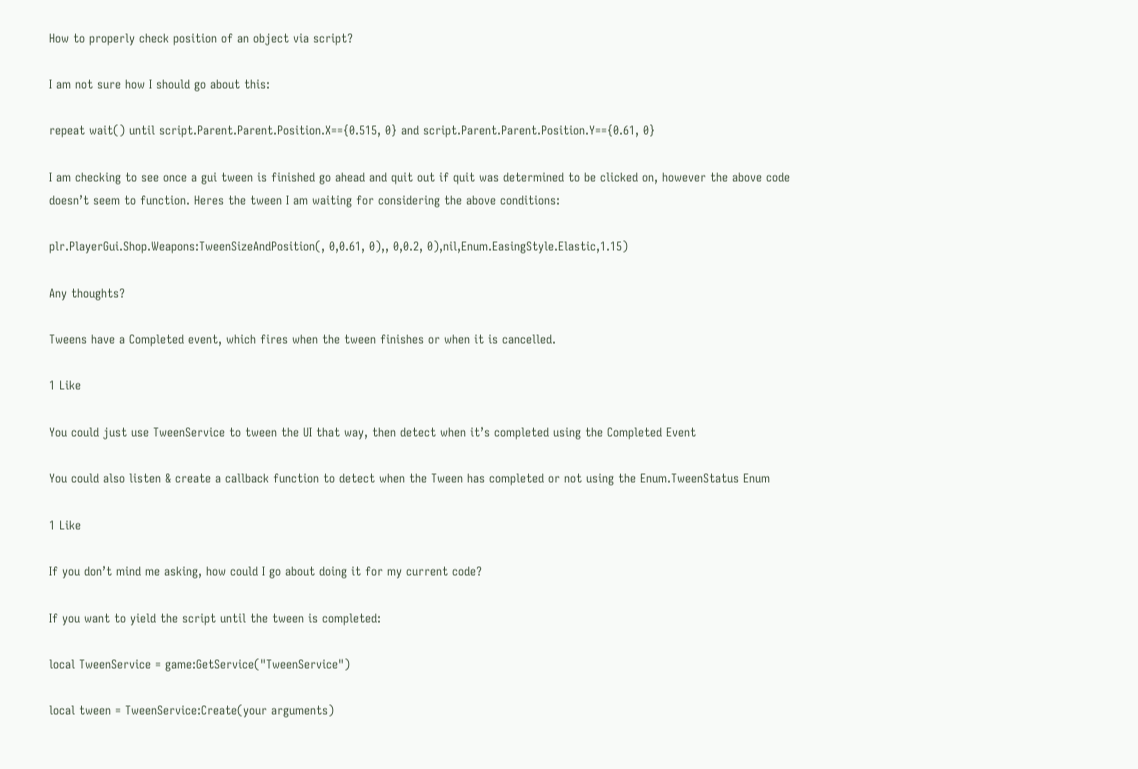How to properly check position of an object via script?

I am not sure how I should go about this:

repeat wait() until script.Parent.Parent.Position.X=={0.515, 0} and script.Parent.Parent.Position.Y=={0.61, 0}

I am checking to see once a gui tween is finished go ahead and quit out if quit was determined to be clicked on, however the above code doesn’t seem to function. Heres the tween I am waiting for considering the above conditions:

plr.PlayerGui.Shop.Weapons:TweenSizeAndPosition(, 0,0.61, 0),, 0,0.2, 0),nil,Enum.EasingStyle.Elastic,1.15)

Any thoughts?

Tweens have a Completed event, which fires when the tween finishes or when it is cancelled.

1 Like

You could just use TweenService to tween the UI that way, then detect when it’s completed using the Completed Event

You could also listen & create a callback function to detect when the Tween has completed or not using the Enum.TweenStatus Enum

1 Like

If you don’t mind me asking, how could I go about doing it for my current code?

If you want to yield the script until the tween is completed:

local TweenService = game:GetService("TweenService")

local tween = TweenService:Create(your arguments)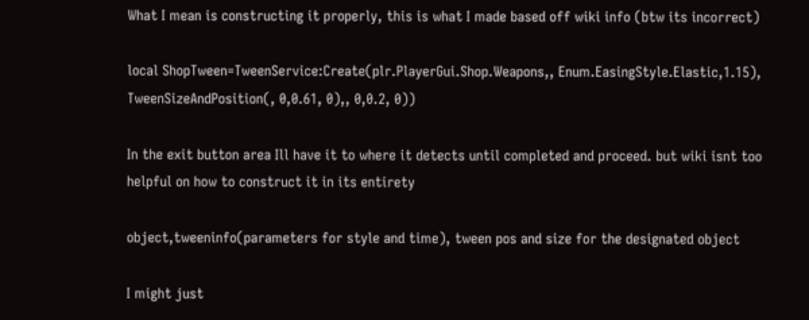What I mean is constructing it properly, this is what I made based off wiki info (btw its incorrect)

local ShopTween=TweenService:Create(plr.PlayerGui.Shop.Weapons,, Enum.EasingStyle.Elastic,1.15), TweenSizeAndPosition(, 0,0.61, 0),, 0,0.2, 0))

In the exit button area Ill have it to where it detects until completed and proceed. but wiki isnt too helpful on how to construct it in its entirety

object,tweeninfo(parameters for style and time), tween pos and size for the designated object

I might just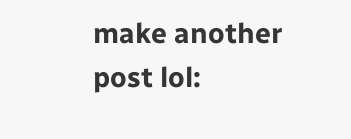make another post lol: